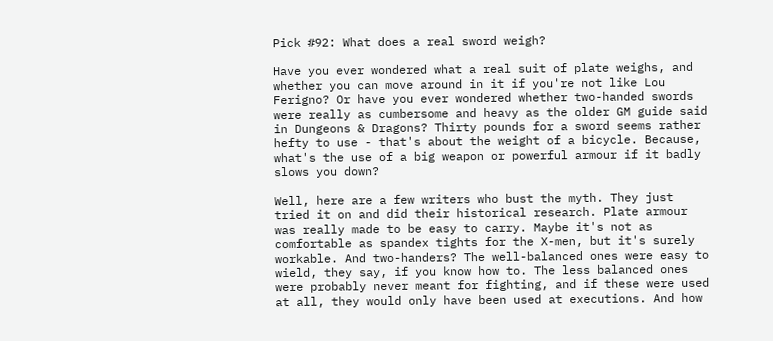Pick #92: What does a real sword weigh?

Have you ever wondered what a real suit of plate weighs, and whether you can move around in it if you're not like Lou Ferigno? Or have you ever wondered whether two-handed swords were really as cumbersome and heavy as the older GM guide said in Dungeons & Dragons? Thirty pounds for a sword seems rather hefty to use - that's about the weight of a bicycle. Because, what's the use of a big weapon or powerful armour if it badly slows you down?

Well, here are a few writers who bust the myth. They just tried it on and did their historical research. Plate armour was really made to be easy to carry. Maybe it's not as comfortable as spandex tights for the X-men, but it's surely workable. And two-handers? The well-balanced ones were easy to wield, they say, if you know how to. The less balanced ones were probably never meant for fighting, and if these were used at all, they would only have been used at executions. And how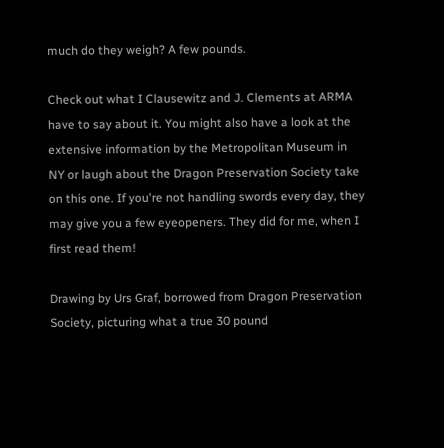much do they weigh? A few pounds.

Check out what I Clausewitz and J. Clements at ARMA have to say about it. You might also have a look at the extensive information by the Metropolitan Museum in NY or laugh about the Dragon Preservation Society take on this one. If you're not handling swords every day, they may give you a few eyeopeners. They did for me, when I first read them!

Drawing by Urs Graf, borrowed from Dragon Preservation Society, picturing what a true 30 pound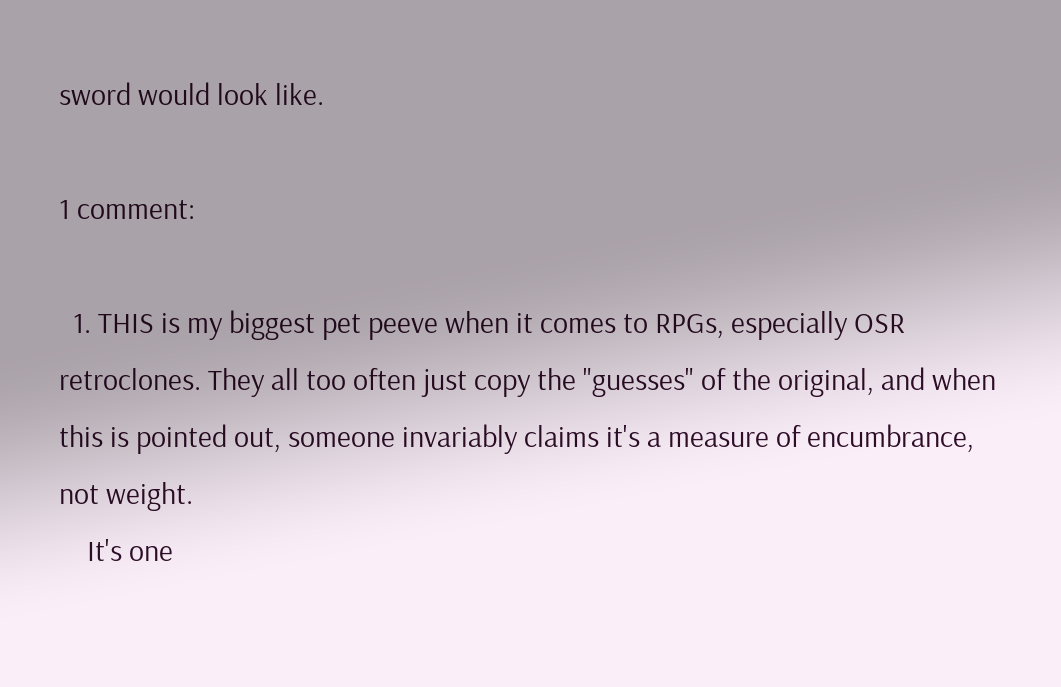sword would look like.

1 comment:

  1. THIS is my biggest pet peeve when it comes to RPGs, especially OSR retroclones. They all too often just copy the "guesses" of the original, and when this is pointed out, someone invariably claims it's a measure of encumbrance, not weight.
    It's one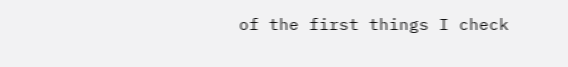of the first things I check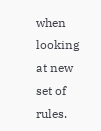when looking at new set of rules.